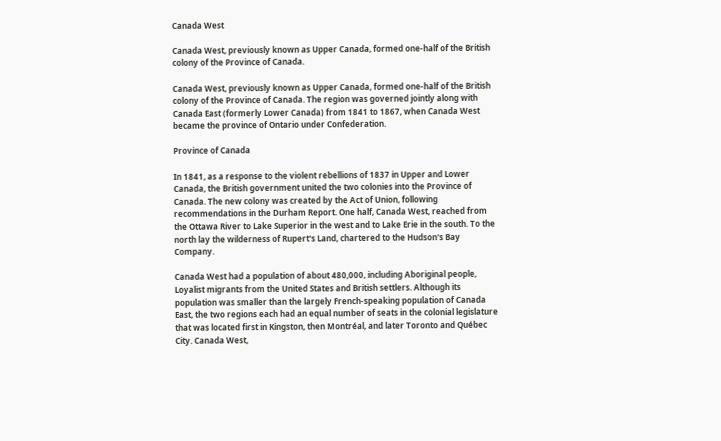Canada West

Canada West, previously known as Upper Canada, formed one-half of the British colony of the Province of Canada.

Canada West, previously known as Upper Canada, formed one-half of the British colony of the Province of Canada. The region was governed jointly along with Canada East (formerly Lower Canada) from 1841 to 1867, when Canada West became the province of Ontario under Confederation.

Province of Canada

In 1841, as a response to the violent rebellions of 1837 in Upper and Lower Canada, the British government united the two colonies into the Province of Canada. The new colony was created by the Act of Union, following recommendations in the Durham Report. One half, Canada West, reached from the Ottawa River to Lake Superior in the west and to Lake Erie in the south. To the north lay the wilderness of Rupert's Land, chartered to the Hudson's Bay Company.

Canada West had a population of about 480,000, including Aboriginal people, Loyalist migrants from the United States and British settlers. Although its population was smaller than the largely French-speaking population of Canada East, the two regions each had an equal number of seats in the colonial legislature that was located first in Kingston, then Montréal, and later Toronto and Québec City. Canada West,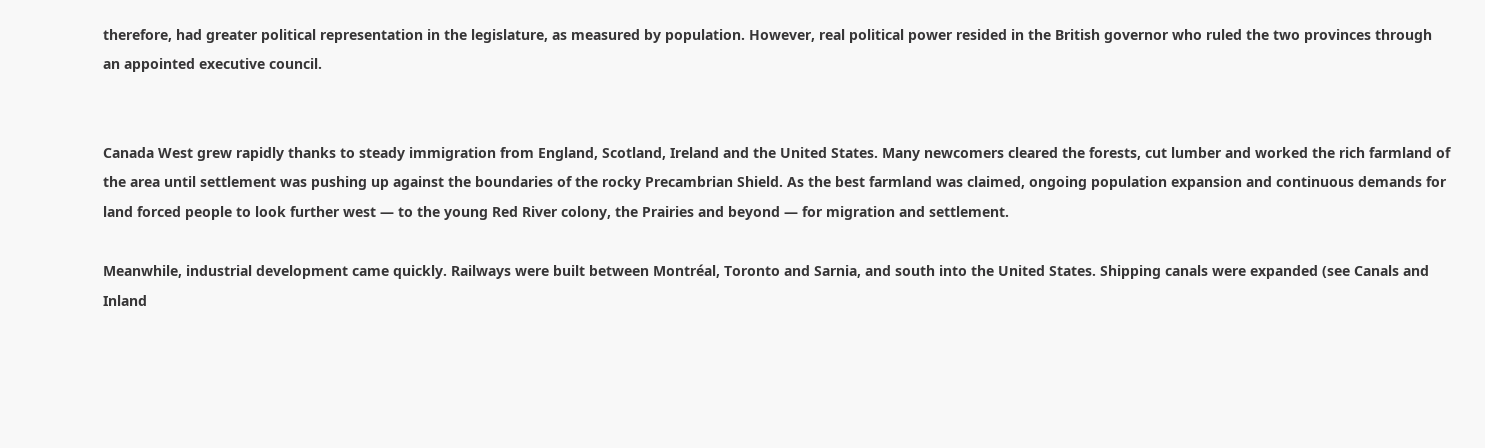therefore, had greater political representation in the legislature, as measured by population. However, real political power resided in the British governor who ruled the two provinces through an appointed executive council.


Canada West grew rapidly thanks to steady immigration from England, Scotland, Ireland and the United States. Many newcomers cleared the forests, cut lumber and worked the rich farmland of the area until settlement was pushing up against the boundaries of the rocky Precambrian Shield. As the best farmland was claimed, ongoing population expansion and continuous demands for land forced people to look further west — to the young Red River colony, the Prairies and beyond — for migration and settlement.

Meanwhile, industrial development came quickly. Railways were built between Montréal, Toronto and Sarnia, and south into the United States. Shipping canals were expanded (see Canals and Inland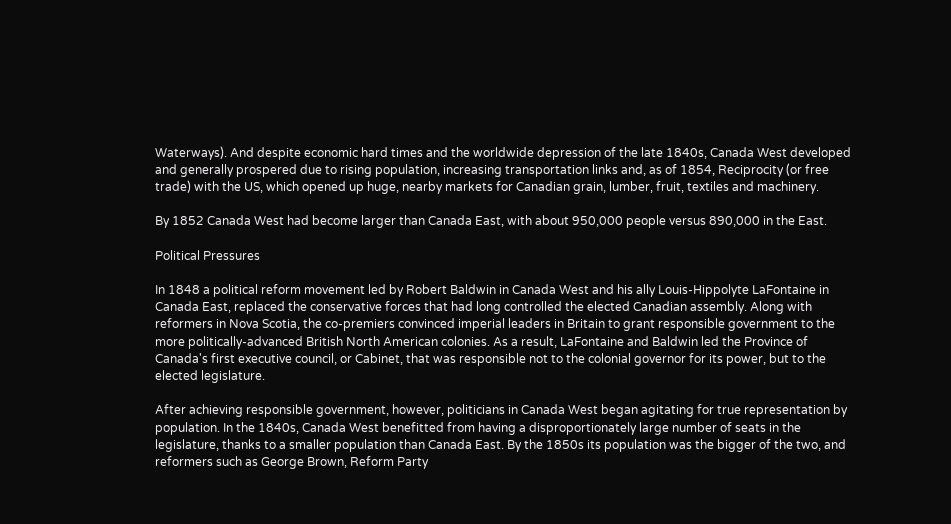Waterways). And despite economic hard times and the worldwide depression of the late 1840s, Canada West developed and generally prospered due to rising population, increasing transportation links and, as of 1854, Reciprocity (or free trade) with the US, which opened up huge, nearby markets for Canadian grain, lumber, fruit, textiles and machinery.

By 1852 Canada West had become larger than Canada East, with about 950,000 people versus 890,000 in the East.

Political Pressures

In 1848 a political reform movement led by Robert Baldwin in Canada West and his ally Louis-Hippolyte LaFontaine in Canada East, replaced the conservative forces that had long controlled the elected Canadian assembly. Along with reformers in Nova Scotia, the co-premiers convinced imperial leaders in Britain to grant responsible government to the more politically-advanced British North American colonies. As a result, LaFontaine and Baldwin led the Province of Canada's first executive council, or Cabinet, that was responsible not to the colonial governor for its power, but to the elected legislature.

After achieving responsible government, however, politicians in Canada West began agitating for true representation by population. In the 1840s, Canada West benefitted from having a disproportionately large number of seats in the legislature, thanks to a smaller population than Canada East. By the 1850s its population was the bigger of the two, and reformers such as George Brown, Reform Party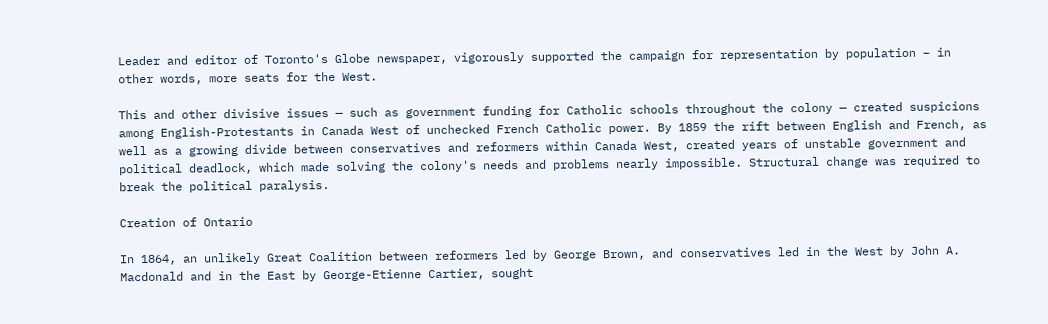Leader and editor of Toronto's Globe newspaper, vigorously supported the campaign for representation by population – in other words, more seats for the West.

This and other divisive issues — such as government funding for Catholic schools throughout the colony — created suspicions among English-Protestants in Canada West of unchecked French Catholic power. By 1859 the rift between English and French, as well as a growing divide between conservatives and reformers within Canada West, created years of unstable government and political deadlock, which made solving the colony's needs and problems nearly impossible. Structural change was required to break the political paralysis.

Creation of Ontario

In 1864, an unlikely Great Coalition between reformers led by George Brown, and conservatives led in the West by John A. Macdonald and in the East by George-Etienne Cartier, sought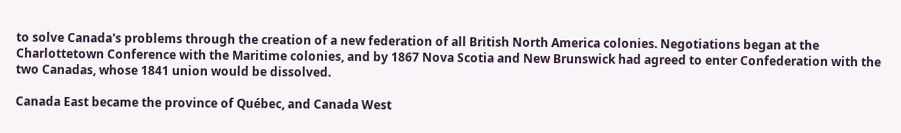to solve Canada's problems through the creation of a new federation of all British North America colonies. Negotiations began at the Charlottetown Conference with the Maritime colonies, and by 1867 Nova Scotia and New Brunswick had agreed to enter Confederation with the two Canadas, whose 1841 union would be dissolved.

Canada East became the province of Québec, and Canada West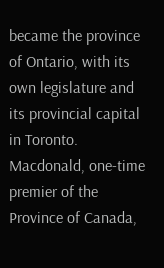became the province of Ontario, with its own legislature and its provincial capital in Toronto. Macdonald, one-time premier of the Province of Canada,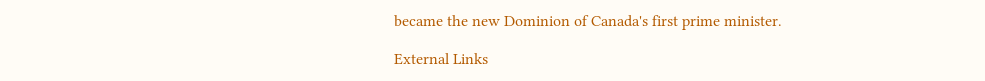became the new Dominion of Canada's first prime minister.

External Links